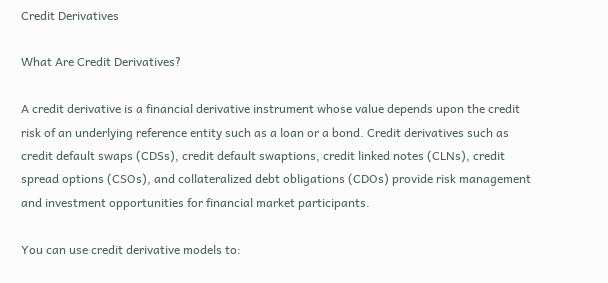Credit Derivatives

What Are Credit Derivatives?

A credit derivative is a financial derivative instrument whose value depends upon the credit risk of an underlying reference entity such as a loan or a bond. Credit derivatives such as credit default swaps (CDSs), credit default swaptions, credit linked notes (CLNs), credit spread options (CSOs), and collateralized debt obligations (CDOs) provide risk management and investment opportunities for financial market participants.

You can use credit derivative models to: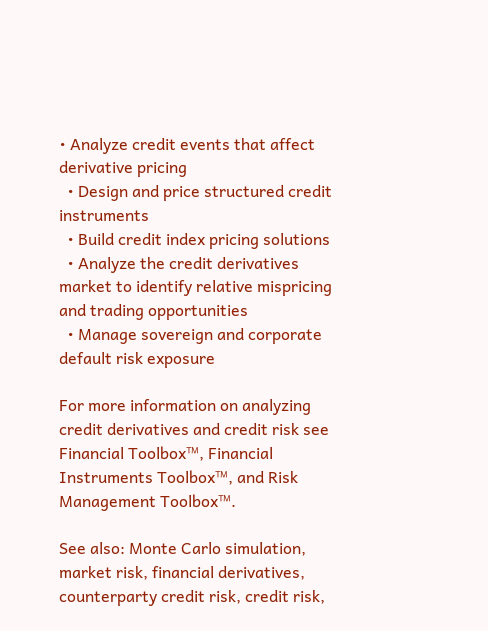• Analyze credit events that affect derivative pricing
  • Design and price structured credit instruments
  • Build credit index pricing solutions
  • Analyze the credit derivatives market to identify relative mispricing and trading opportunities
  • Manage sovereign and corporate default risk exposure

For more information on analyzing credit derivatives and credit risk see Financial Toolbox™, Financial Instruments Toolbox™, and Risk Management Toolbox™.

See also: Monte Carlo simulation, market risk, financial derivatives, counterparty credit risk, credit risk,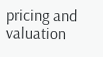pricing and valuation